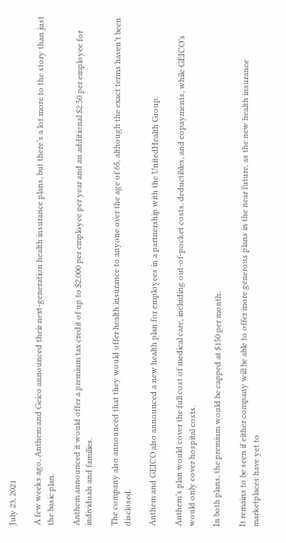July 23, 2021

A few weeks ago, Anthem and Geico announced their next-generation health insurance plans, but there’s a lot more to the story than just the basic plan.

Anthem announced it would offer a premium tax credit of up to $2,000 per employee per year and an additional $2.50 per employee for individuals and families.

The company also announced that they would offer health insurance to anyone over the age of 65, although the exact terms haven’t been disclosed.

Anthem and GEICO also announced a new health plan for employees in a partnership with the UnitedHealth Group.

Anthem’s plan would cover the full cost of medical care, including out-of-pocket costs, deductibles, and copayments, while GEICO’s would only cover hospital costs.

In both plans, the premium would be capped at $150 per month.

It remains to be seen if either company will be able to offer more generous plans in the near future, as the new health insurance marketplaces have yet to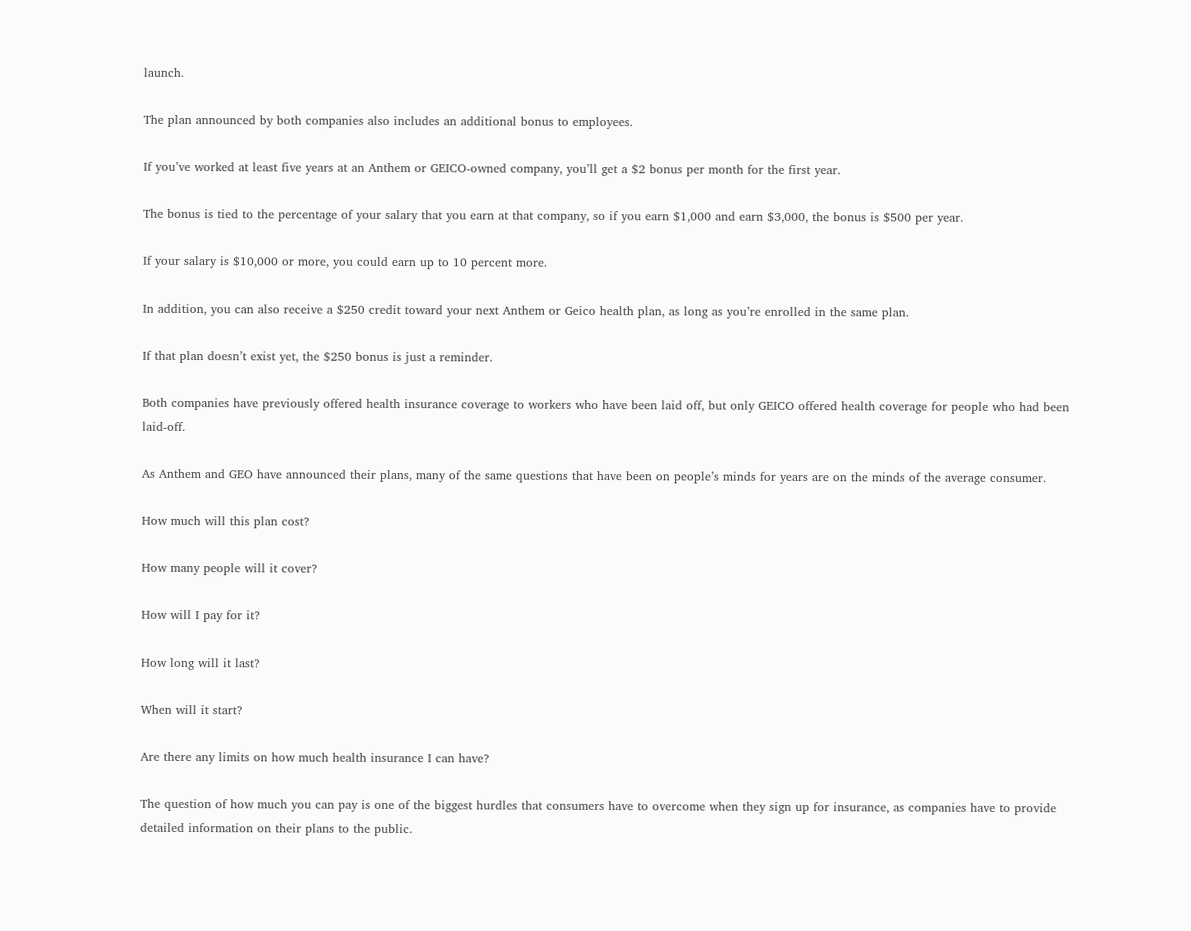launch.

The plan announced by both companies also includes an additional bonus to employees.

If you’ve worked at least five years at an Anthem or GEICO-owned company, you’ll get a $2 bonus per month for the first year.

The bonus is tied to the percentage of your salary that you earn at that company, so if you earn $1,000 and earn $3,000, the bonus is $500 per year.

If your salary is $10,000 or more, you could earn up to 10 percent more.

In addition, you can also receive a $250 credit toward your next Anthem or Geico health plan, as long as you’re enrolled in the same plan.

If that plan doesn’t exist yet, the $250 bonus is just a reminder.

Both companies have previously offered health insurance coverage to workers who have been laid off, but only GEICO offered health coverage for people who had been laid-off.

As Anthem and GEO have announced their plans, many of the same questions that have been on people’s minds for years are on the minds of the average consumer.

How much will this plan cost?

How many people will it cover?

How will I pay for it?

How long will it last?

When will it start?

Are there any limits on how much health insurance I can have?

The question of how much you can pay is one of the biggest hurdles that consumers have to overcome when they sign up for insurance, as companies have to provide detailed information on their plans to the public.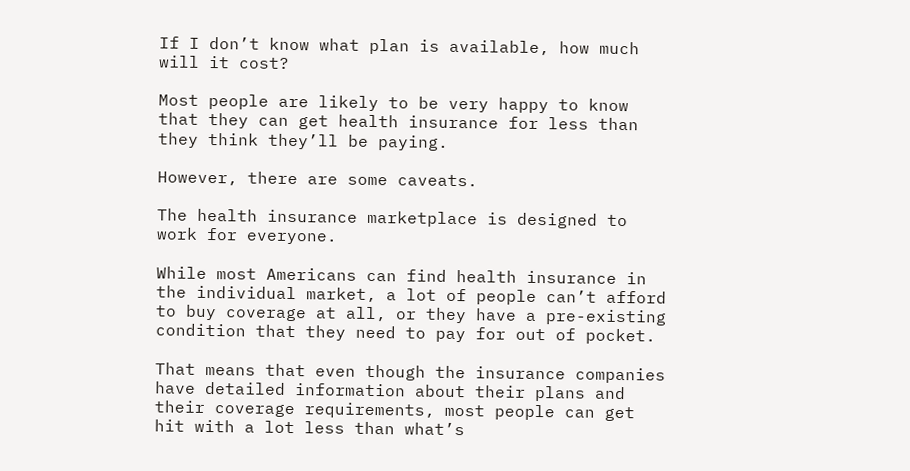If I don’t know what plan is available, how much will it cost?

Most people are likely to be very happy to know that they can get health insurance for less than they think they’ll be paying.

However, there are some caveats.

The health insurance marketplace is designed to work for everyone.

While most Americans can find health insurance in the individual market, a lot of people can’t afford to buy coverage at all, or they have a pre-existing condition that they need to pay for out of pocket.

That means that even though the insurance companies have detailed information about their plans and their coverage requirements, most people can get hit with a lot less than what’s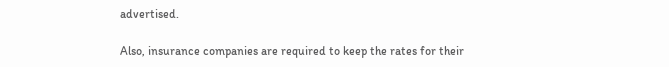advertised.

Also, insurance companies are required to keep the rates for their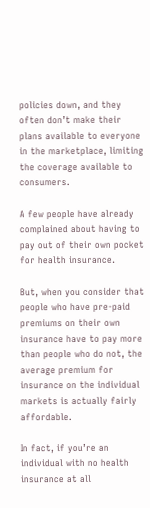policies down, and they often don’t make their plans available to everyone in the marketplace, limiting the coverage available to consumers.

A few people have already complained about having to pay out of their own pocket for health insurance.

But, when you consider that people who have pre-paid premiums on their own insurance have to pay more than people who do not, the average premium for insurance on the individual markets is actually fairly affordable.

In fact, if you’re an individual with no health insurance at all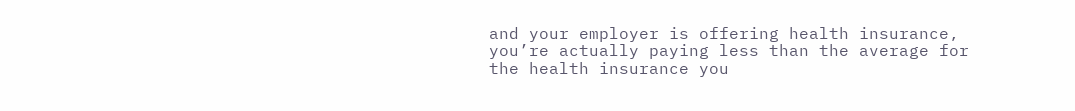and your employer is offering health insurance, you’re actually paying less than the average for the health insurance you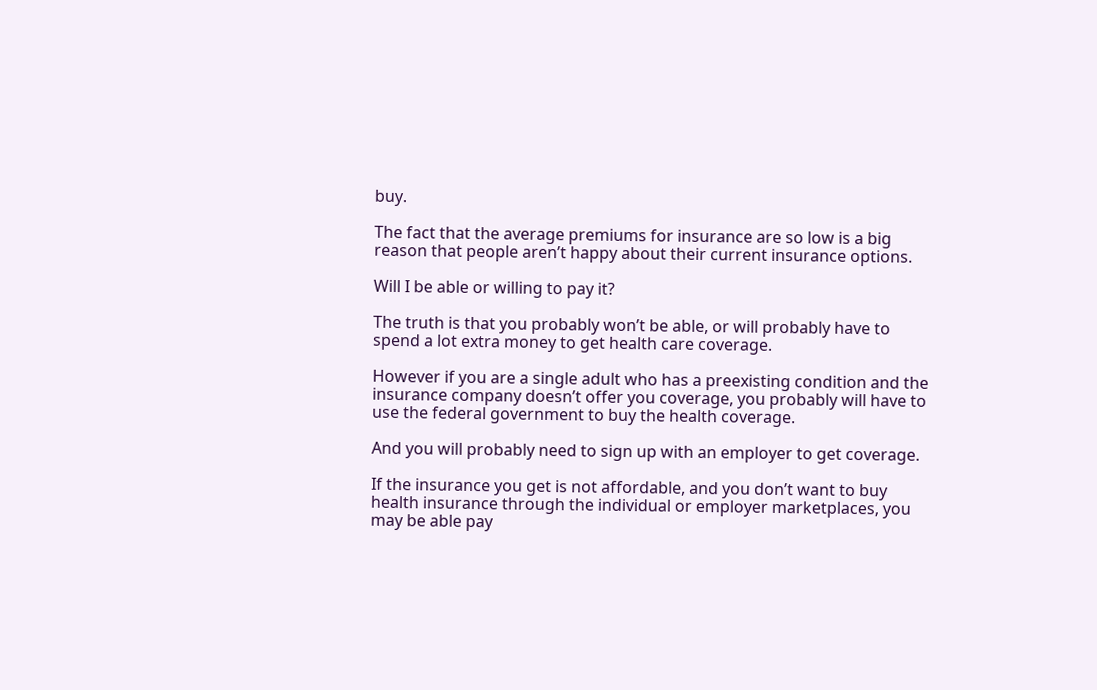buy.

The fact that the average premiums for insurance are so low is a big reason that people aren’t happy about their current insurance options.

Will I be able or willing to pay it?

The truth is that you probably won’t be able, or will probably have to spend a lot extra money to get health care coverage.

However if you are a single adult who has a preexisting condition and the insurance company doesn’t offer you coverage, you probably will have to use the federal government to buy the health coverage.

And you will probably need to sign up with an employer to get coverage.

If the insurance you get is not affordable, and you don’t want to buy health insurance through the individual or employer marketplaces, you may be able pay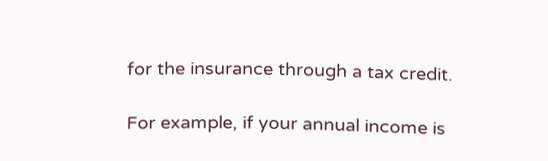for the insurance through a tax credit.

For example, if your annual income is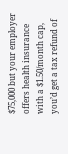$75,000 but your employer offers health insurance with a $1.50/month cap, you’d get a tax refund of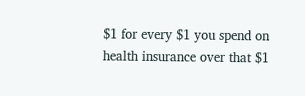$1 for every $1 you spend on health insurance over that $1